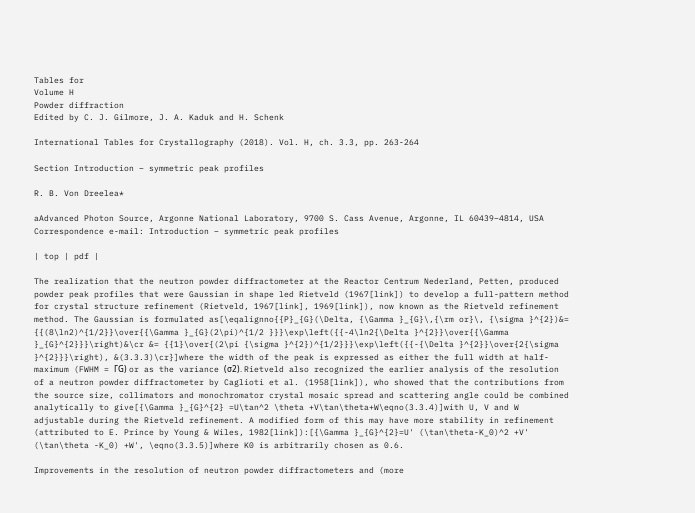Tables for
Volume H
Powder diffraction
Edited by C. J. Gilmore, J. A. Kaduk and H. Schenk

International Tables for Crystallography (2018). Vol. H, ch. 3.3, pp. 263-264

Section Introduction – symmetric peak profiles

R. B. Von Dreelea*

aAdvanced Photon Source, Argonne National Laboratory, 9700 S. Cass Avenue, Argonne, IL 60439–4814, USA
Correspondence e-mail: Introduction – symmetric peak profiles

| top | pdf |

The realization that the neutron powder diffractometer at the Reactor Centrum Nederland, Petten, produced powder peak profiles that were Gaussian in shape led Rietveld (1967[link]) to develop a full-pattern method for crystal structure refinement (Rietveld, 1967[link], 1969[link]), now known as the Rietveld refinement method. The Gaussian is formulated as[\eqalignno{{P}_{G}(\Delta, {\Gamma }_{G}\,{\rm or}\, {\sigma }^{2})&= {{(8\ln2)^{1/2}}\over{{\Gamma }_{G}(2\pi)^{1/2 }}}\exp\left({{-4\ln2{\Delta }^{2}}\over{{\Gamma }_{G}^{2}}}\right)&\cr &= {{1}\over{(2\pi {\sigma }^{2})^{1/2}}}\exp\left({{-{\Delta }^{2}}\over{2{\sigma }^{2}}}\right), &(3.3.3)\cr}]where the width of the peak is expressed as either the full width at half-maximum (FWHM = ΓG) or as the variance (σ2). Rietveld also recognized the earlier analysis of the resolution of a neutron powder diffractometer by Caglioti et al. (1958[link]), who showed that the contributions from the source size, collimators and monochromator crystal mosaic spread and scattering angle could be combined analytically to give[{\Gamma }_{G}^{2} =U\tan^2 \theta +V\tan\theta+W\eqno(3.3.4)]with U, V and W adjustable during the Rietveld refinement. A modified form of this may have more stability in refinement (attributed to E. Prince by Young & Wiles, 1982[link]):[{\Gamma }_{G}^{2}=U' (\tan\theta-K_0)^2 +V' (\tan\theta -K_0) +W', \eqno(3.3.5)]where K0 is arbitrarily chosen as 0.6.

Improvements in the resolution of neutron powder diffractometers and (more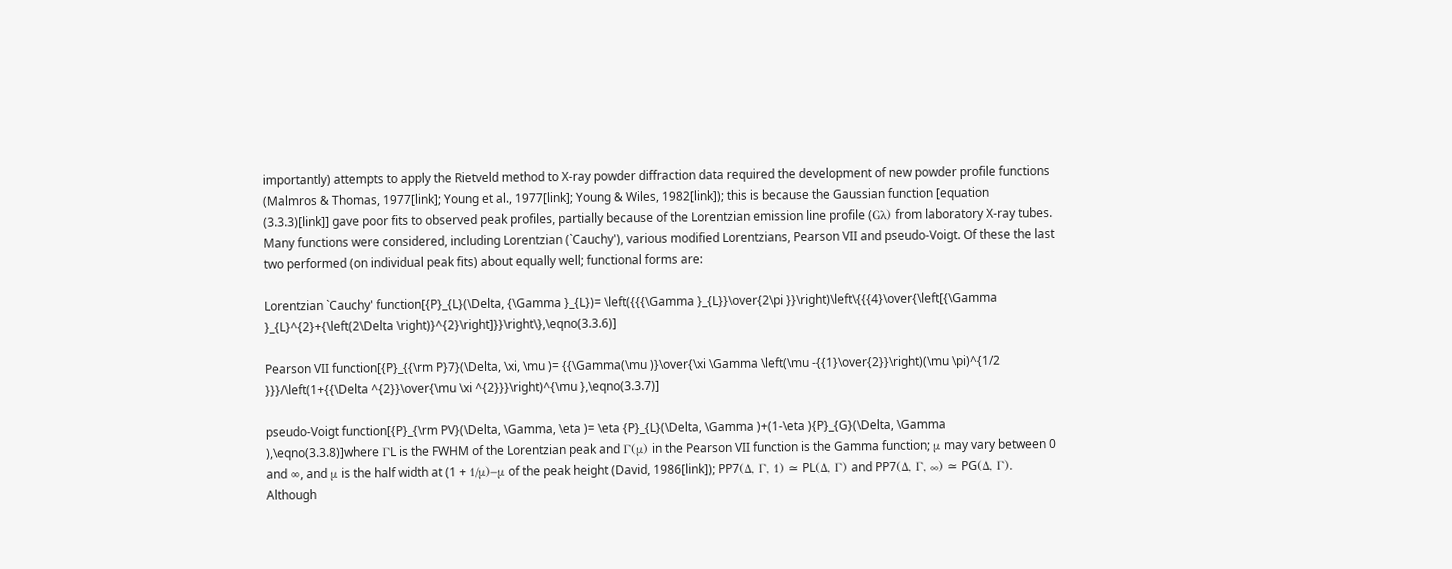importantly) attempts to apply the Rietveld method to X-ray powder diffraction data required the development of new powder profile functions (Malmros & Thomas, 1977[link]; Young et al., 1977[link]; Young & Wiles, 1982[link]); this is because the Gaussian function [equation (3.3.3)[link]] gave poor fits to observed peak profiles, partially because of the Lorentzian emission line profile (Gλ) from laboratory X-ray tubes. Many functions were considered, including Lorentzian (`Cauchy'), various modified Lorentzians, Pearson VII and pseudo-Voigt. Of these the last two performed (on individual peak fits) about equally well; functional forms are:

Lorentzian `Cauchy' function[{P}_{L}(\Delta, {\Gamma }_{L})= \left({{{\Gamma }_{L}}\over{2\pi }}\right)\left\{{{4}\over{\left[{\Gamma }_{L}^{2}+{\left(2\Delta \right)}^{2}\right]}}\right\},\eqno(3.3.6)]

Pearson VII function[{P}_{{\rm P}7}(\Delta, \xi, \mu )= {{\Gamma(\mu )}\over{\xi \Gamma \left(\mu -{{1}\over{2}}\right)(\mu \pi)^{1/2 }}}/\left(1+{{\Delta ^{2}}\over{\mu \xi ^{2}}}\right)^{\mu },\eqno(3.3.7)]

pseudo-Voigt function[{P}_{\rm PV}(\Delta, \Gamma, \eta )= \eta {P}_{L}(\Delta, \Gamma )+(1-\eta ){P}_{G}(\Delta, \Gamma ),\eqno(3.3.8)]where ΓL is the FWHM of the Lorentzian peak and Γ(μ) in the Pearson VII function is the Gamma function; μ may vary between 0 and ∞, and μ is the half width at (1 + 1/μ)−μ of the peak height (David, 1986[link]); PP7(Δ, Γ, 1) ≃ PL(Δ, Γ) and PP7(Δ, Γ, ∞) ≃ PG(Δ, Γ). Although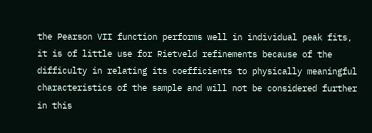the Pearson VII function performs well in individual peak fits, it is of little use for Rietveld refinements because of the difficulty in relating its coefficients to physically meaningful characteristics of the sample and will not be considered further in this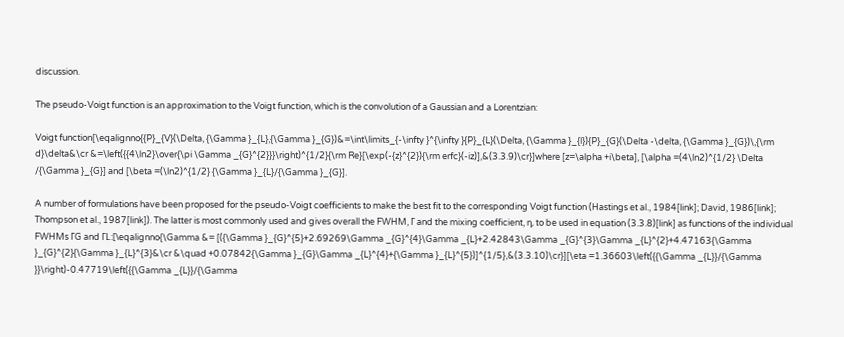discussion.

The pseudo-Voigt function is an approximation to the Voigt function, which is the convolution of a Gaussian and a Lorentzian:

Voigt function[\eqalignno{{P}_{V}(\Delta, {\Gamma }_{L},{\Gamma }_{G})&=\int\limits_{-\infty }^{\infty }{P}_{L}(\Delta, {\Gamma }_{l}){P}_{G}(\Delta -\delta, {\Gamma }_{G})\,{\rm d}\delta&\cr &=\left({{4\ln2}\over{\pi \Gamma _{G}^{2}}}\right)^{1/2}{\rm Re}[\exp(-{z}^{2}){\rm erfc}(-iz)],&(3.3.9)\cr}]where [z=\alpha +i\beta], [\alpha =(4\ln2)^{1/2} \Delta /{\Gamma }_{G}] and [\beta =(\ln2)^{1/2} {\Gamma }_{L}/{\Gamma }_{G}].

A number of formulations have been proposed for the pseudo-Voigt coefficients to make the best fit to the corresponding Voigt function (Hastings et al., 1984[link]; David, 1986[link]; Thompson et al., 1987[link]). The latter is most commonly used and gives overall the FWHM, Γ and the mixing coefficient, η, to be used in equation (3.3.8)[link] as functions of the individual FWHMs ΓG and ΓL:[\eqalignno{\Gamma &= [({\Gamma }_{G}^{5}+2.69269\Gamma _{G}^{4}\Gamma _{L}+2.42843\Gamma _{G}^{3}\Gamma _{L}^{2}+4.47163{\Gamma }_{G}^{2}{\Gamma }_{L}^{3}&\cr &\quad +0.07842{\Gamma }_{G}\Gamma _{L}^{4}+{\Gamma }_{L}^{5})]^{1/5},&(3.3.10)\cr}][\eta =1.36603\left({{\Gamma _{L}}/{\Gamma }}\right)-0.47719\left({{\Gamma _{L}}/{\Gamma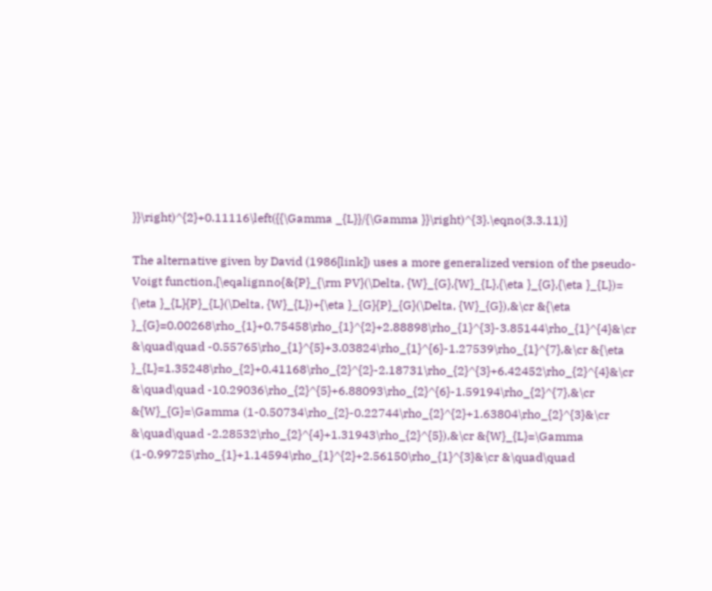}}\right)^{2}+0.11116\left({{\Gamma _{L}}/{\Gamma }}\right)^{3}.\eqno(3.3.11)]

The alternative given by David (1986[link]) uses a more generalized version of the pseudo-Voigt function,[\eqalignno{&{P}_{\rm PV}(\Delta, {W}_{G},{W}_{L},{\eta }_{G},{\eta }_{L})= {\eta }_{L}{P}_{L}(\Delta, {W}_{L})+{\eta }_{G}{P}_{G}(\Delta, {W}_{G}),&\cr &{\eta }_{G}=0.00268\rho_{1}+0.75458\rho_{1}^{2}+2.88898\rho_{1}^{3}-3.85144\rho_{1}^{4}&\cr &\quad\quad -0.55765\rho_{1}^{5}+3.03824\rho_{1}^{6}-1.27539\rho_{1}^{7},&\cr &{\eta }_{L}=1.35248\rho_{2}+0.41168\rho_{2}^{2}-2.18731\rho_{2}^{3}+6.42452\rho_{2}^{4}&\cr &\quad\quad -10.29036\rho_{2}^{5}+6.88093\rho_{2}^{6}-1.59194\rho_{2}^{7},&\cr &{W}_{G}=\Gamma (1-0.50734\rho_{2}-0.22744\rho_{2}^{2}+1.63804\rho_{2}^{3}&\cr &\quad\quad -2.28532\rho_{2}^{4}+1.31943\rho_{2}^{5}),&\cr &{W}_{L}=\Gamma (1-0.99725\rho_{1}+1.14594\rho_{1}^{2}+2.56150\rho_{1}^{3}&\cr &\quad\quad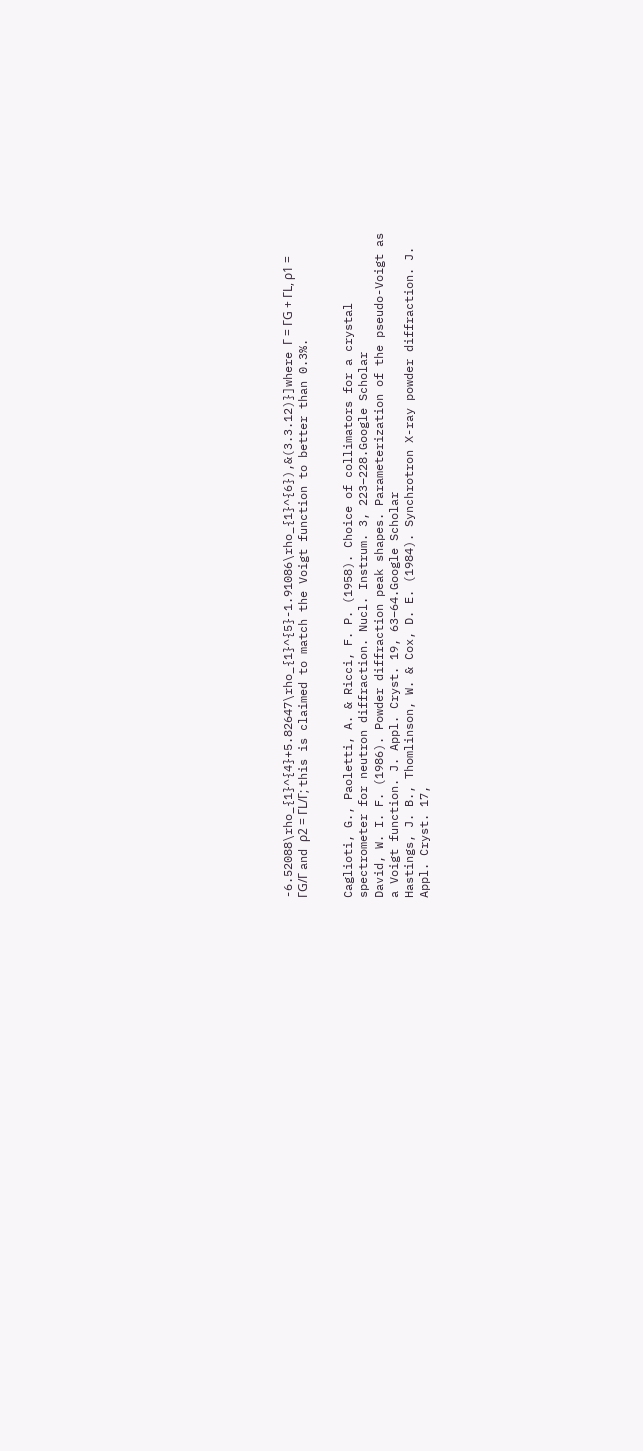-6.52088\rho_{1}^{4}+5.82647\rho_{1}^{5}-1.91086\rho_{1}^{6}),&(3.3.12)}]where Γ = ΓG + ΓL, ρ1 = ΓG/Γ and ρ2 = ΓL/Γ; this is claimed to match the Voigt function to better than 0.3%.


Caglioti, G., Paoletti, A. & Ricci, F. P. (1958). Choice of collimators for a crystal spectrometer for neutron diffraction. Nucl. Instrum. 3, 223–228.Google Scholar
David, W. I. F. (1986). Powder diffraction peak shapes. Parameterization of the pseudo-Voigt as a Voigt function. J. Appl. Cryst. 19, 63–64.Google Scholar
Hastings, J. B., Thomlinson, W. & Cox, D. E. (1984). Synchrotron X-ray powder diffraction. J. Appl. Cryst. 17,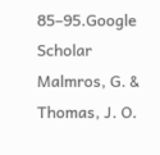85–95.Google Scholar
Malmros, G. & Thomas, J. O.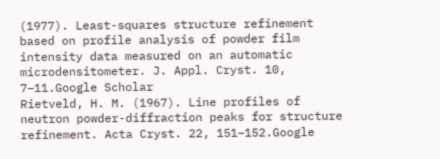(1977). Least-squares structure refinement based on profile analysis of powder film intensity data measured on an automatic microdensitometer. J. Appl. Cryst. 10, 7–11.Google Scholar
Rietveld, H. M. (1967). Line profiles of neutron powder-diffraction peaks for structure refinement. Acta Cryst. 22, 151–152.Google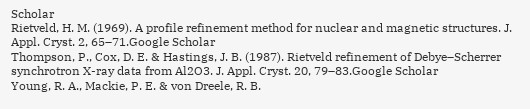Scholar
Rietveld, H. M. (1969). A profile refinement method for nuclear and magnetic structures. J. Appl. Cryst. 2, 65–71.Google Scholar
Thompson, P., Cox, D. E. & Hastings, J. B. (1987). Rietveld refinement of Debye–Scherrer synchrotron X-ray data from Al2O3. J. Appl. Cryst. 20, 79–83.Google Scholar
Young, R. A., Mackie, P. E. & von Dreele, R. B.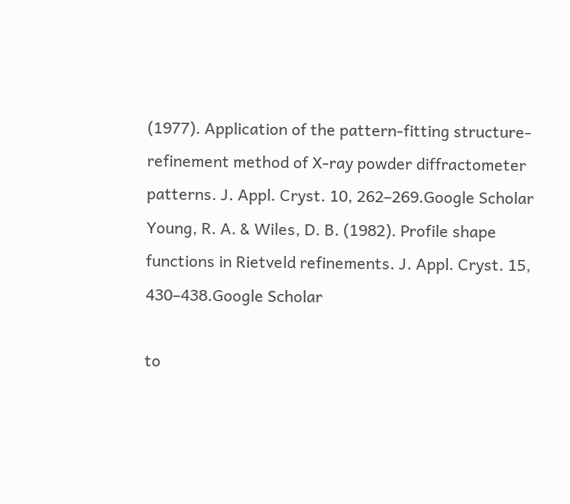(1977). Application of the pattern-fitting structure-refinement method of X-ray powder diffractometer patterns. J. Appl. Cryst. 10, 262–269.Google Scholar
Young, R. A. & Wiles, D. B. (1982). Profile shape functions in Rietveld refinements. J. Appl. Cryst. 15, 430–438.Google Scholar

to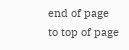end of page
to top of page